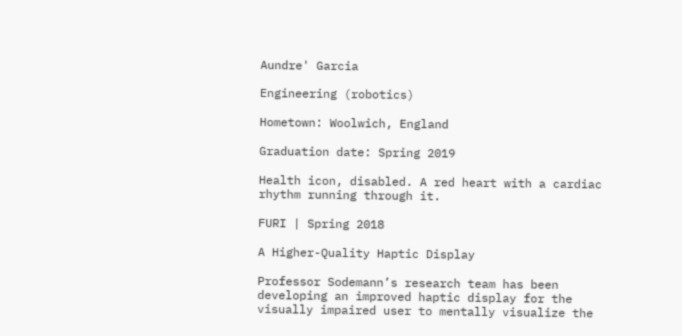Aundre' Garcia

Engineering (robotics)

Hometown: Woolwich, England

Graduation date: Spring 2019

Health icon, disabled. A red heart with a cardiac rhythm running through it.

FURI | Spring 2018

A Higher-Quality Haptic Display

Professor Sodemann’s research team has been developing an improved haptic display for the visually impaired user to mentally visualize the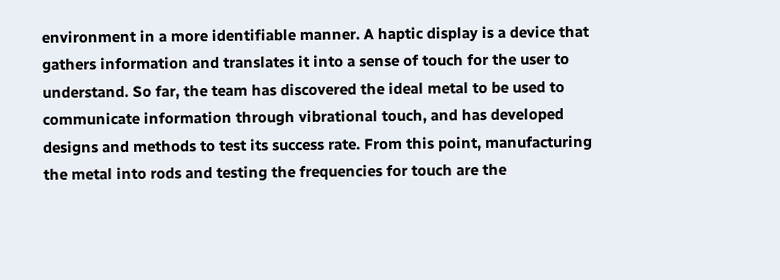environment in a more identifiable manner. A haptic display is a device that gathers information and translates it into a sense of touch for the user to understand. So far, the team has discovered the ideal metal to be used to communicate information through vibrational touch, and has developed designs and methods to test its success rate. From this point, manufacturing the metal into rods and testing the frequencies for touch are the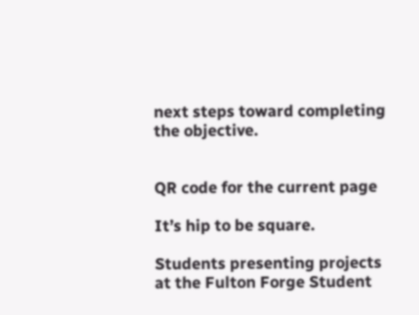next steps toward completing the objective.


QR code for the current page

It’s hip to be square.

Students presenting projects at the Fulton Forge Student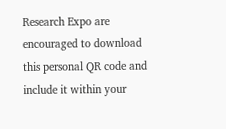Research Expo are encouraged to download this personal QR code and include it within your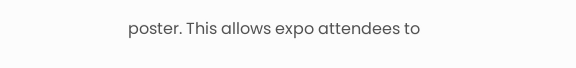poster. This allows expo attendees to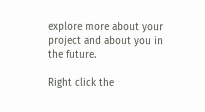explore more about your project and about you in the future.

Right click the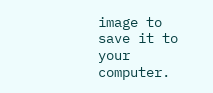image to save it to your computer.